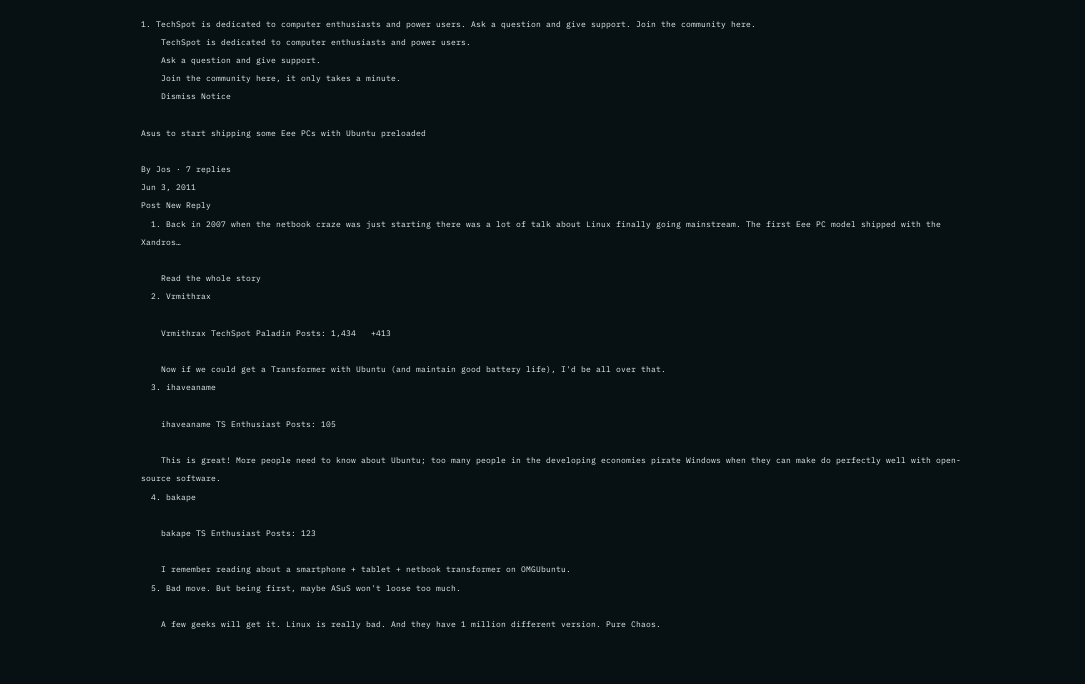1. TechSpot is dedicated to computer enthusiasts and power users. Ask a question and give support. Join the community here.
    TechSpot is dedicated to computer enthusiasts and power users.
    Ask a question and give support.
    Join the community here, it only takes a minute.
    Dismiss Notice

Asus to start shipping some Eee PCs with Ubuntu preloaded

By Jos · 7 replies
Jun 3, 2011
Post New Reply
  1. Back in 2007 when the netbook craze was just starting there was a lot of talk about Linux finally going mainstream. The first Eee PC model shipped with the Xandros…

    Read the whole story
  2. Vrmithrax

    Vrmithrax TechSpot Paladin Posts: 1,434   +413

    Now if we could get a Transformer with Ubuntu (and maintain good battery life), I'd be all over that.
  3. ihaveaname

    ihaveaname TS Enthusiast Posts: 105

    This is great! More people need to know about Ubuntu; too many people in the developing economies pirate Windows when they can make do perfectly well with open-source software.
  4. bakape

    bakape TS Enthusiast Posts: 123

    I remember reading about a smartphone + tablet + netbook transformer on OMGUbuntu.
  5. Bad move. But being first, maybe ASuS won't loose too much.

    A few geeks will get it. Linux is really bad. And they have 1 million different version. Pure Chaos.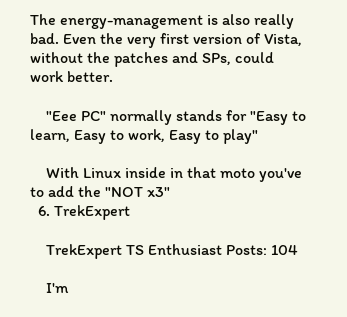The energy-management is also really bad. Even the very first version of Vista, without the patches and SPs, could work better.

    "Eee PC" normally stands for "Easy to learn, Easy to work, Easy to play"

    With Linux inside in that moto you've to add the "NOT x3"
  6. TrekExpert

    TrekExpert TS Enthusiast Posts: 104

    I'm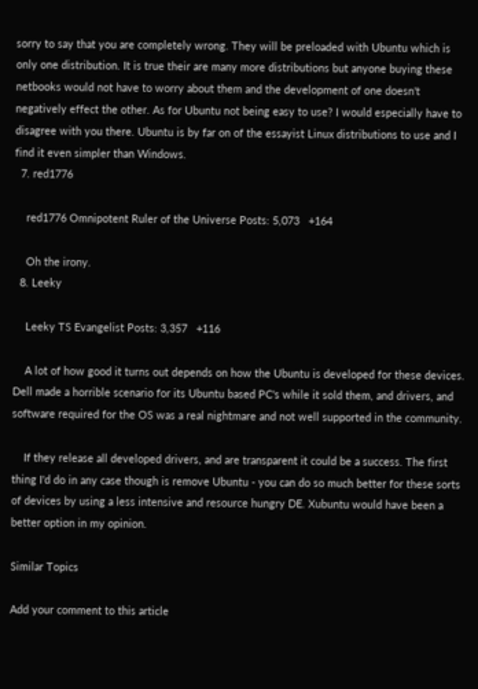sorry to say that you are completely wrong. They will be preloaded with Ubuntu which is only one distribution. It is true their are many more distributions but anyone buying these netbooks would not have to worry about them and the development of one doesn't negatively effect the other. As for Ubuntu not being easy to use? I would especially have to disagree with you there. Ubuntu is by far on of the essayist Linux distributions to use and I find it even simpler than Windows.
  7. red1776

    red1776 Omnipotent Ruler of the Universe Posts: 5,073   +164

    Oh the irony.
  8. Leeky

    Leeky TS Evangelist Posts: 3,357   +116

    A lot of how good it turns out depends on how the Ubuntu is developed for these devices. Dell made a horrible scenario for its Ubuntu based PC's while it sold them, and drivers, and software required for the OS was a real nightmare and not well supported in the community.

    If they release all developed drivers, and are transparent it could be a success. The first thing I'd do in any case though is remove Ubuntu - you can do so much better for these sorts of devices by using a less intensive and resource hungry DE. Xubuntu would have been a better option in my opinion.

Similar Topics

Add your comment to this article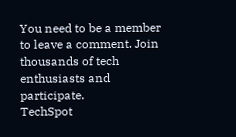You need to be a member to leave a comment. Join thousands of tech enthusiasts and participate.
TechSpot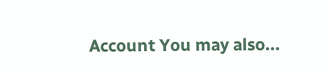Account You may also...